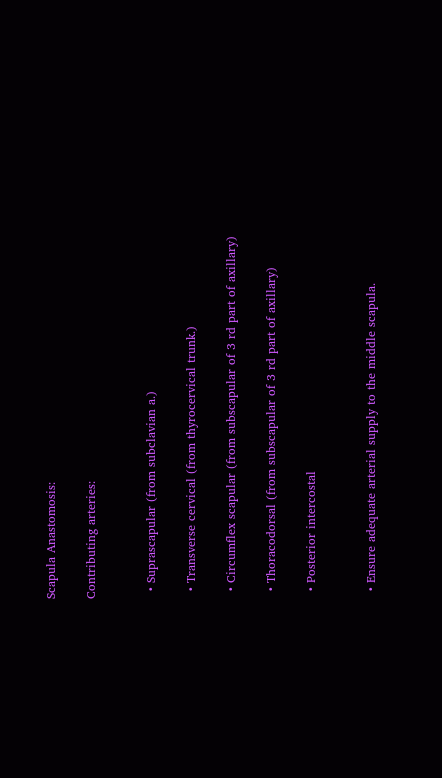Scapula Anastomosis:

Contributing arteries:


  • Suprascapular (from subclavian a.)

  • Transverse cervical (from thyrocervical trunk.)

  • Circumflex scapular (from subscapular of 3 rd part of axillary)

  • Thoracodorsal (from subscapular of 3 rd part of axillary)

  • Posterior intercostal


  • Ensure adequate arterial supply to the middle scapula.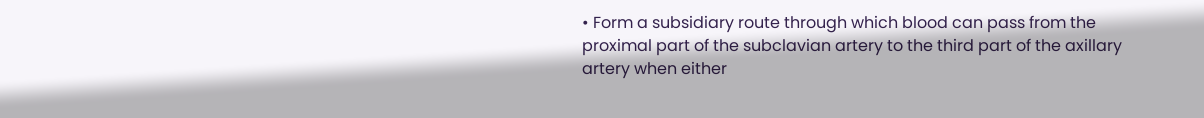• Form a subsidiary route through which blood can pass from the proximal part of the subclavian artery to the third part of the axillary artery when either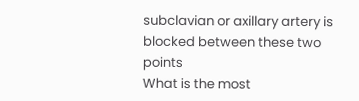subclavian or axillary artery is blocked between these two points
What is the most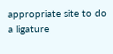appropriate site to do a ligature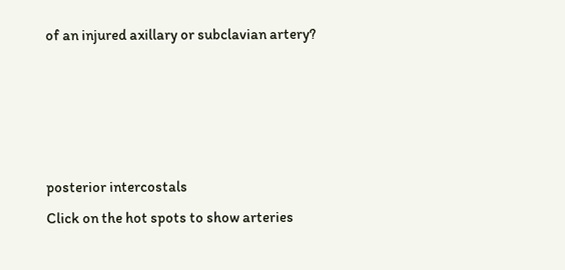of an injured axillary or subclavian artery?




posterior intercostals
Click on the hot spots to show arteries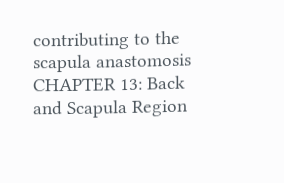contributing to the scapula anastomosis
CHAPTER 13: Back and Scapula Region